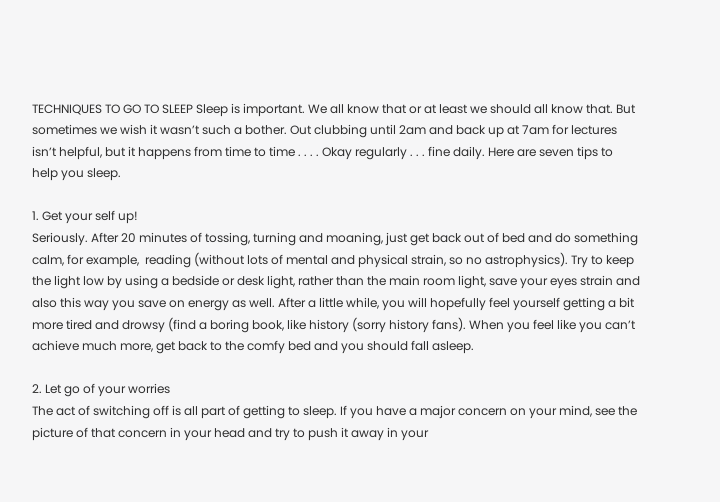TECHNIQUES TO GO TO SLEEP Sleep is important. We all know that or at least we should all know that. But sometimes we wish it wasn’t such a bother. Out clubbing until 2am and back up at 7am for lectures isn’t helpful, but it happens from time to time . . . . Okay regularly . . . fine daily. Here are seven tips to help you sleep.

1. Get your self up!
Seriously. After 20 minutes of tossing, turning and moaning, just get back out of bed and do something calm, for example,  reading (without lots of mental and physical strain, so no astrophysics). Try to keep the light low by using a bedside or desk light, rather than the main room light, save your eyes strain and also this way you save on energy as well. After a little while, you will hopefully feel yourself getting a bit more tired and drowsy (find a boring book, like history (sorry history fans). When you feel like you can’t achieve much more, get back to the comfy bed and you should fall asleep.

2. Let go of your worries
The act of switching off is all part of getting to sleep. If you have a major concern on your mind, see the picture of that concern in your head and try to push it away in your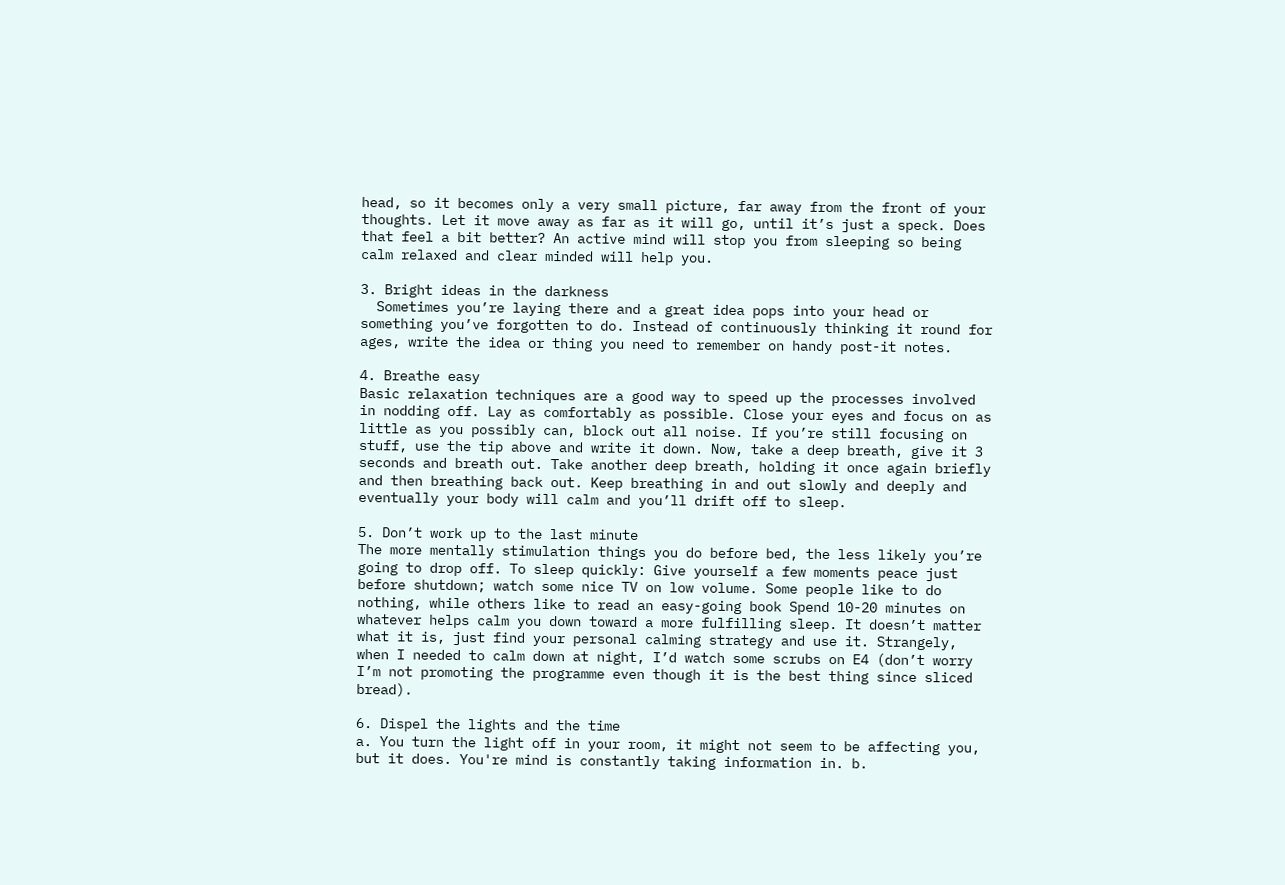head, so it becomes only a very small picture, far away from the front of your thoughts. Let it move away as far as it will go, until it’s just a speck. Does that feel a bit better? An active mind will stop you from sleeping so being calm relaxed and clear minded will help you.

3. Bright ideas in the darkness
  Sometimes you’re laying there and a great idea pops into your head or something you’ve forgotten to do. Instead of continuously thinking it round for ages, write the idea or thing you need to remember on handy post-it notes.

4. Breathe easy
Basic relaxation techniques are a good way to speed up the processes involved in nodding off. Lay as comfortably as possible. Close your eyes and focus on as little as you possibly can, block out all noise. If you’re still focusing on stuff, use the tip above and write it down. Now, take a deep breath, give it 3 seconds and breath out. Take another deep breath, holding it once again briefly and then breathing back out. Keep breathing in and out slowly and deeply and eventually your body will calm and you’ll drift off to sleep.

5. Don’t work up to the last minute
The more mentally stimulation things you do before bed, the less likely you’re going to drop off. To sleep quickly: Give yourself a few moments peace just before shutdown; watch some nice TV on low volume. Some people like to do nothing, while others like to read an easy-going book Spend 10-20 minutes on whatever helps calm you down toward a more fulfilling sleep. It doesn’t matter what it is, just find your personal calming strategy and use it. Strangely, when I needed to calm down at night, I’d watch some scrubs on E4 (don’t worry I’m not promoting the programme even though it is the best thing since sliced bread).

6. Dispel the lights and the time
a. You turn the light off in your room, it might not seem to be affecting you, but it does. You're mind is constantly taking information in. b.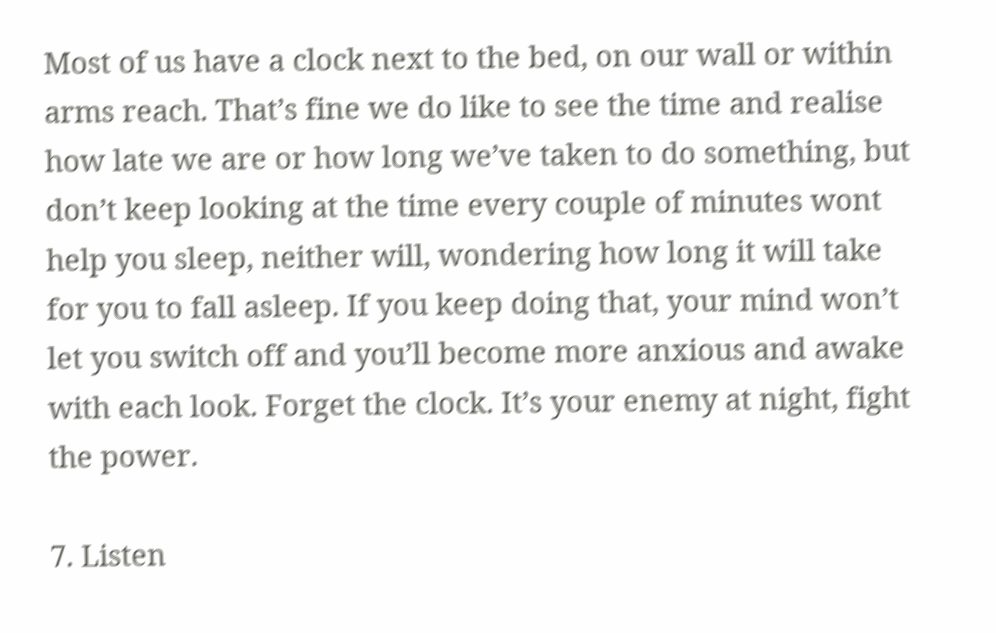Most of us have a clock next to the bed, on our wall or within arms reach. That’s fine we do like to see the time and realise how late we are or how long we’ve taken to do something, but don’t keep looking at the time every couple of minutes wont help you sleep, neither will, wondering how long it will take for you to fall asleep. If you keep doing that, your mind won’t let you switch off and you’ll become more anxious and awake with each look. Forget the clock. It’s your enemy at night, fight the power.

7. Listen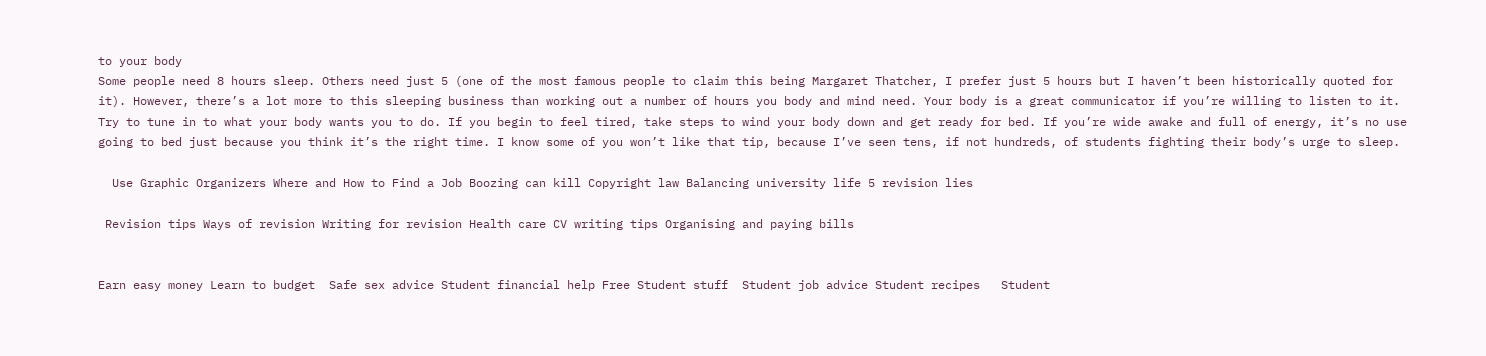to your body
Some people need 8 hours sleep. Others need just 5 (one of the most famous people to claim this being Margaret Thatcher, I prefer just 5 hours but I haven’t been historically quoted for it). However, there’s a lot more to this sleeping business than working out a number of hours you body and mind need. Your body is a great communicator if you’re willing to listen to it. Try to tune in to what your body wants you to do. If you begin to feel tired, take steps to wind your body down and get ready for bed. If you’re wide awake and full of energy, it’s no use going to bed just because you think it’s the right time. I know some of you won’t like that tip, because I’ve seen tens, if not hundreds, of students fighting their body’s urge to sleep.

  Use Graphic Organizers Where and How to Find a Job Boozing can kill Copyright law Balancing university life 5 revision lies

 Revision tips Ways of revision Writing for revision Health care CV writing tips Organising and paying bills


Earn easy money Learn to budget  Safe sex advice Student financial help Free Student stuff  Student job advice Student recipes   Student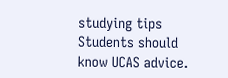studying tips Students should know UCAS advice.